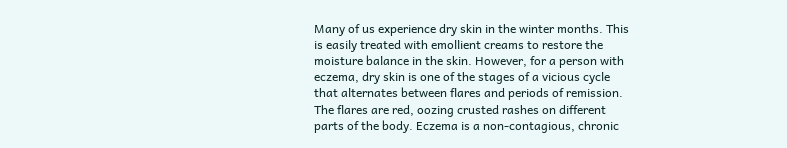Many of us experience dry skin in the winter months. This is easily treated with emollient creams to restore the moisture balance in the skin. However, for a person with eczema, dry skin is one of the stages of a vicious cycle that alternates between flares and periods of remission. The flares are red, oozing crusted rashes on different parts of the body. Eczema is a non-contagious, chronic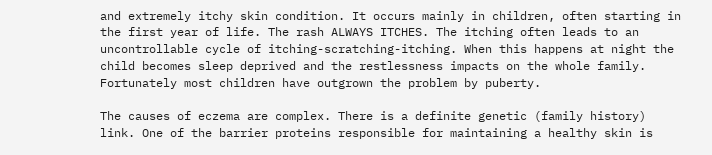and extremely itchy skin condition. It occurs mainly in children, often starting in the first year of life. The rash ALWAYS ITCHES. The itching often leads to an uncontrollable cycle of itching-scratching-itching. When this happens at night the child becomes sleep deprived and the restlessness impacts on the whole family. Fortunately most children have outgrown the problem by puberty.

The causes of eczema are complex. There is a definite genetic (family history) link. One of the barrier proteins responsible for maintaining a healthy skin is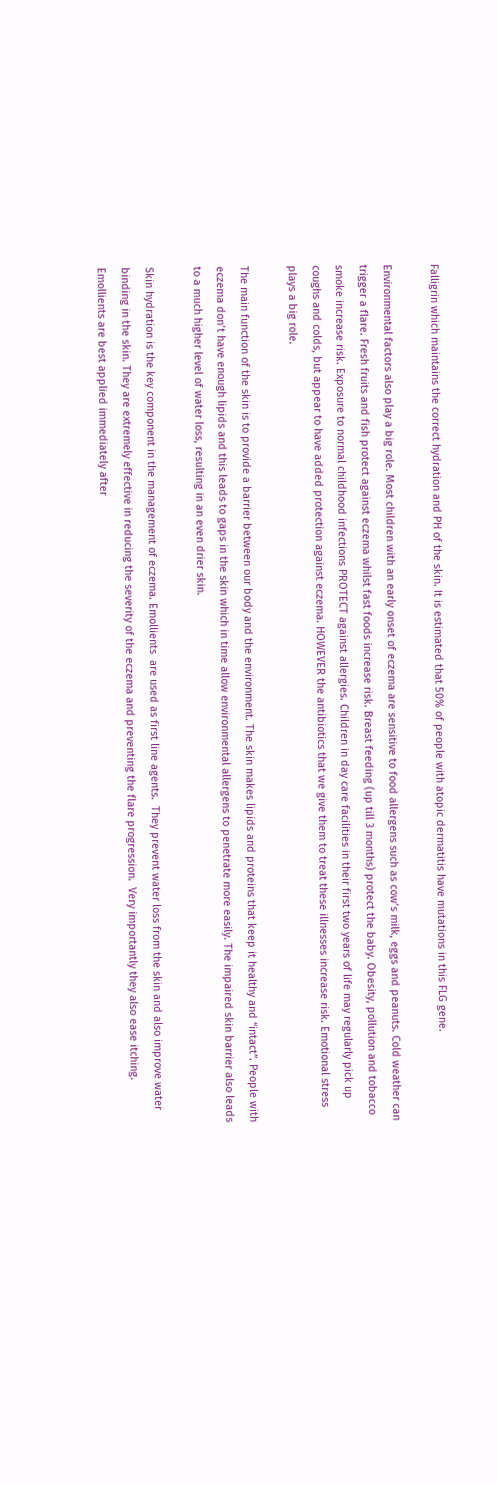Falligrin which maintains the correct hydration and PH of the skin. It is estimated that 50% of people with atopic dermatitis have mutations in this FLG gene.

Environmental factors also play a big role. Most children with an early onset of eczema are sensitive to food allergens such as cow’s milk, eggs and peanuts. Cold weather can trigger a flare. Fresh fruits and fish protect against eczema whilst fast foods increase risk. Breast feeding (up till 3 months) protect the baby. Obesity, pollution and tobacco smoke increase risk. Exposure to normal childhood infections PROTECT against allergies. Children in day care facilities in their first two years of life may regularly pick up coughs and colds, but appear to have added protection against eczema. HOWEVER the antibiotics that we give them to treat these illnesses increase risk. Emotional stress plays a big role.

The main function of the skin is to provide a barrier between our body and the environment. The skin makes lipids and proteins that keep it healthy and “intact”. People with eczema don’t have enough lipids and this leads to gaps in the skin which in time allow environmental allergens to penetrate more easily. The impaired skin barrier also leads to a much higher level of water loss, resulting in an even drier skin.

Skin hydration is the key component in the management of eczema. Emollients  are used as first line agents.  They prevent water loss from the skin and also improve water binding in the skin. They are extremely effective in reducing the severity of the eczema and preventing the flare progression.  Very importantly they also ease itching. Emollients are best applied immediately after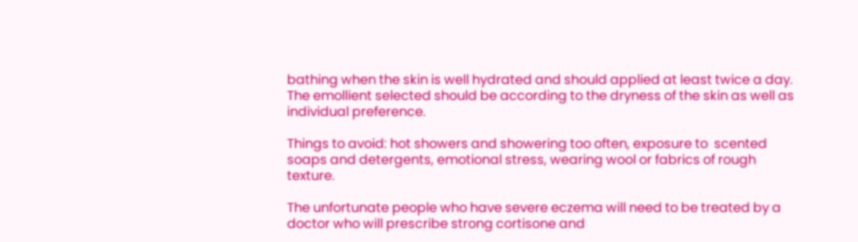bathing when the skin is well hydrated and should applied at least twice a day. The emollient selected should be according to the dryness of the skin as well as individual preference.

Things to avoid: hot showers and showering too often, exposure to  scented soaps and detergents, emotional stress, wearing wool or fabrics of rough texture.

The unfortunate people who have severe eczema will need to be treated by a doctor who will prescribe strong cortisone and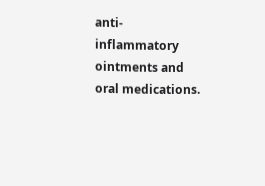anti-inflammatory ointments and oral medications.